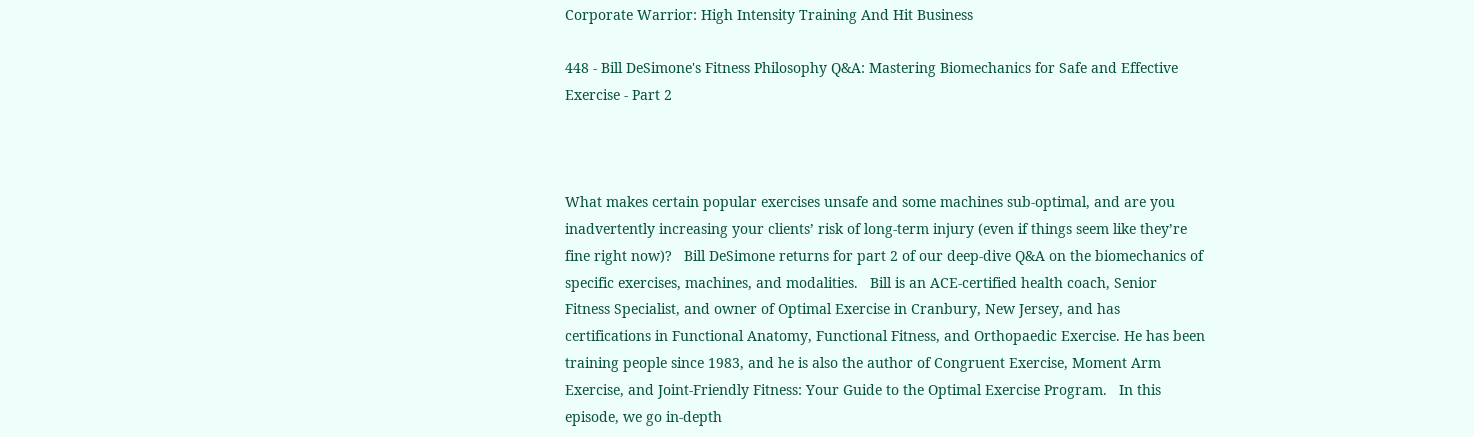Corporate Warrior: High Intensity Training And Hit Business

448 - Bill DeSimone's Fitness Philosophy Q&A: Mastering Biomechanics for Safe and Effective Exercise - Part 2



What makes certain popular exercises unsafe and some machines sub-optimal, and are you inadvertently increasing your clients’ risk of long-term injury (even if things seem like they’re fine right now)?   Bill DeSimone returns for part 2 of our deep-dive Q&A on the biomechanics of specific exercises, machines, and modalities.   Bill is an ACE-certified health coach, Senior Fitness Specialist, and owner of Optimal Exercise in Cranbury, New Jersey, and has certifications in Functional Anatomy, Functional Fitness, and Orthopaedic Exercise. He has been training people since 1983, and he is also the author of Congruent Exercise, Moment Arm Exercise, and Joint-Friendly Fitness: Your Guide to the Optimal Exercise Program.   In this episode, we go in-depth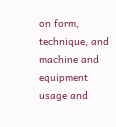on form, technique, and machine and equipment usage and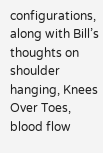configurations, along with Bill’s thoughts on shoulder hanging, Knees Over Toes, blood flow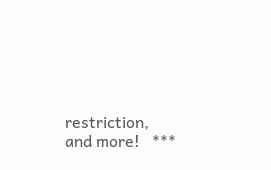restriction, and more!   ***